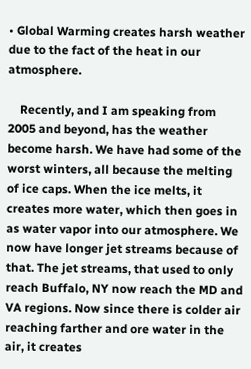• Global Warming creates harsh weather due to the fact of the heat in our atmosphere.

    Recently, and I am speaking from 2005 and beyond, has the weather become harsh. We have had some of the worst winters, all because the melting of ice caps. When the ice melts, it creates more water, which then goes in as water vapor into our atmosphere. We now have longer jet streams because of that. The jet streams, that used to only reach Buffalo, NY now reach the MD and VA regions. Now since there is colder air reaching farther and ore water in the air, it creates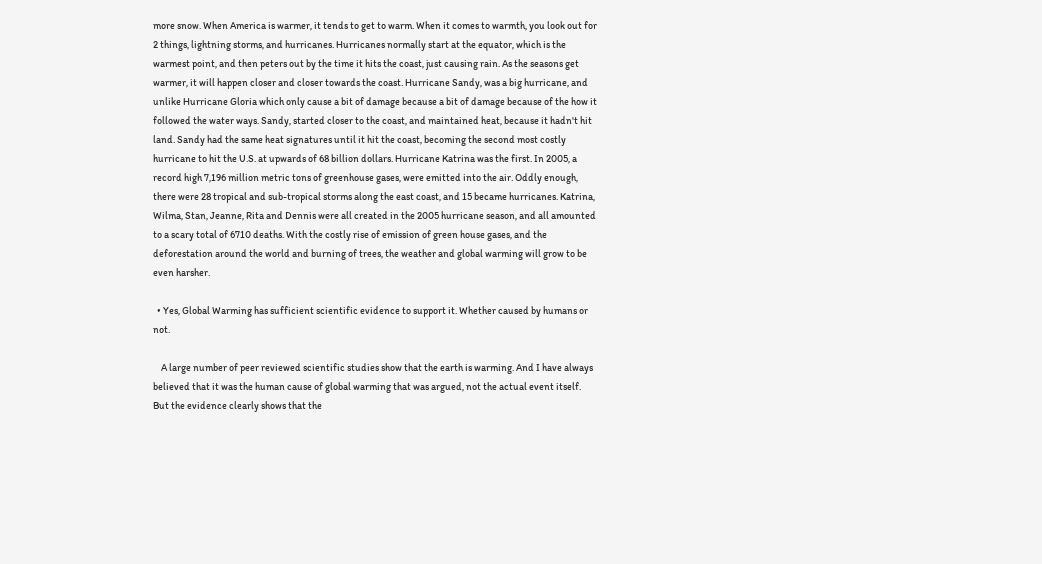more snow. When America is warmer, it tends to get to warm. When it comes to warmth, you look out for 2 things, lightning storms, and hurricanes. Hurricanes normally start at the equator, which is the warmest point, and then peters out by the time it hits the coast, just causing rain. As the seasons get warmer, it will happen closer and closer towards the coast. Hurricane Sandy, was a big hurricane, and unlike Hurricane Gloria which only cause a bit of damage because a bit of damage because of the how it followed the water ways. Sandy, started closer to the coast, and maintained heat, because it hadn't hit land. Sandy had the same heat signatures until it hit the coast, becoming the second most costly hurricane to hit the U.S. at upwards of 68 billion dollars. Hurricane Katrina was the first. In 2005, a record high 7,196 million metric tons of greenhouse gases, were emitted into the air. Oddly enough, there were 28 tropical and sub-tropical storms along the east coast, and 15 became hurricanes. Katrina, Wilma, Stan, Jeanne, Rita and Dennis were all created in the 2005 hurricane season, and all amounted to a scary total of 6710 deaths. With the costly rise of emission of green house gases, and the deforestation around the world and burning of trees, the weather and global warming will grow to be even harsher.

  • Yes, Global Warming has sufficient scientific evidence to support it. Whether caused by humans or not.

    A large number of peer reviewed scientific studies show that the earth is warming. And I have always believed that it was the human cause of global warming that was argued, not the actual event itself. But the evidence clearly shows that the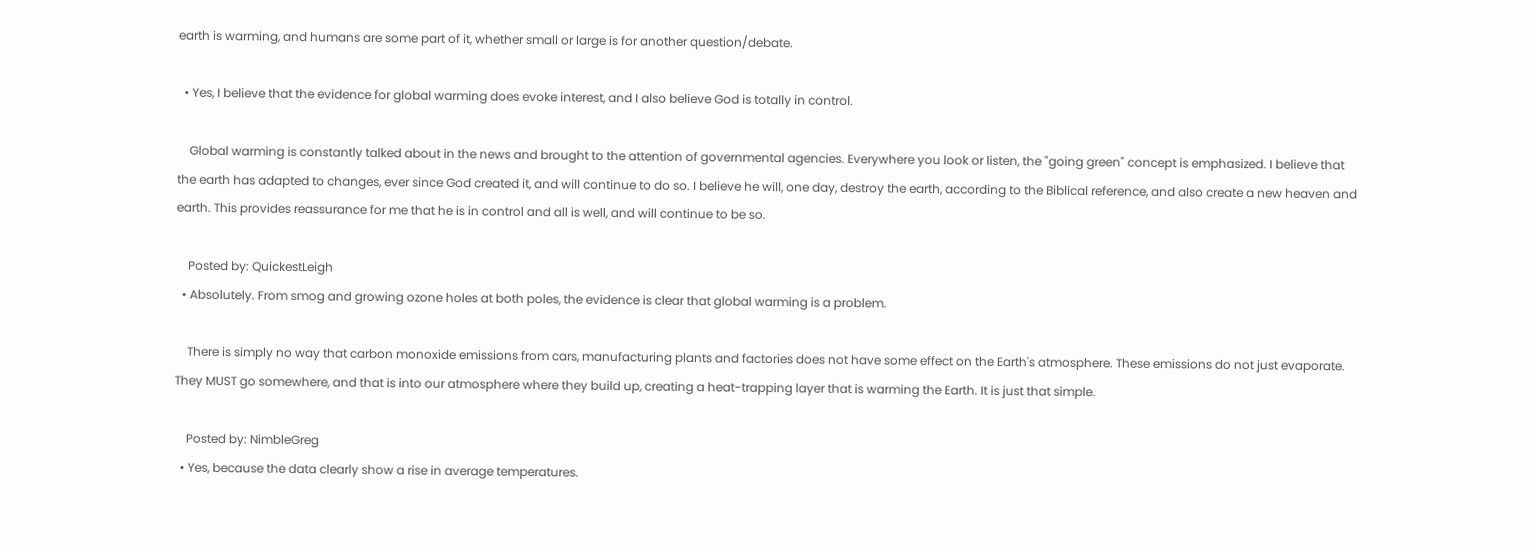earth is warming, and humans are some part of it, whether small or large is for another question/debate.

  • Yes, I believe that the evidence for global warming does evoke interest, and I also believe God is totally in control.

    Global warming is constantly talked about in the news and brought to the attention of governmental agencies. Everywhere you look or listen, the "going green" concept is emphasized. I believe that the earth has adapted to changes, ever since God created it, and will continue to do so. I believe he will, one day, destroy the earth, according to the Biblical reference, and also create a new heaven and earth. This provides reassurance for me that he is in control and all is well, and will continue to be so.

    Posted by: QuickestLeigh
  • Absolutely. From smog and growing ozone holes at both poles, the evidence is clear that global warming is a problem.

    There is simply no way that carbon monoxide emissions from cars, manufacturing plants and factories does not have some effect on the Earth's atmosphere. These emissions do not just evaporate. They MUST go somewhere, and that is into our atmosphere where they build up, creating a heat-trapping layer that is warming the Earth. It is just that simple.

    Posted by: NimbleGreg
  • Yes, because the data clearly show a rise in average temperatures.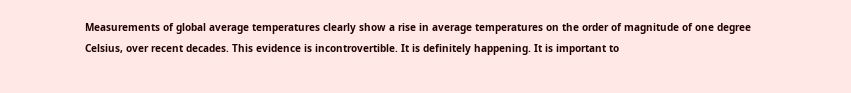Measurements of global average temperatures clearly show a rise in average temperatures on the order of magnitude of one degree Celsius, over recent decades. This evidence is incontrovertible. It is definitely happening. It is important to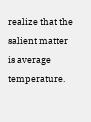realize that the salient matter is average temperature.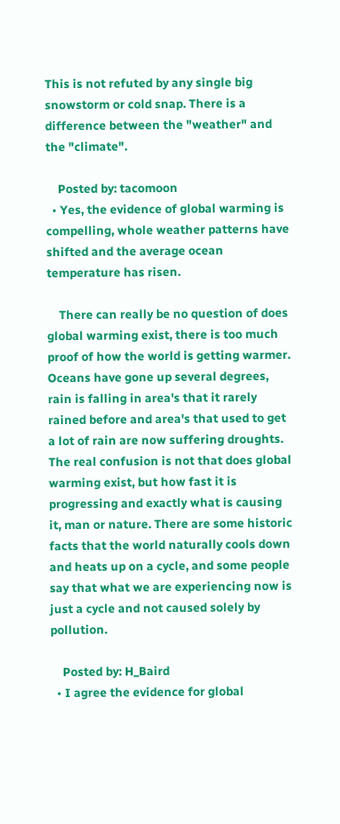This is not refuted by any single big snowstorm or cold snap. There is a difference between the "weather" and the "climate".

    Posted by: tacomoon
  • Yes, the evidence of global warming is compelling, whole weather patterns have shifted and the average ocean temperature has risen.

    There can really be no question of does global warming exist, there is too much proof of how the world is getting warmer. Oceans have gone up several degrees, rain is falling in area's that it rarely rained before and area's that used to get a lot of rain are now suffering droughts. The real confusion is not that does global warming exist, but how fast it is progressing and exactly what is causing it, man or nature. There are some historic facts that the world naturally cools down and heats up on a cycle, and some people say that what we are experiencing now is just a cycle and not caused solely by pollution.

    Posted by: H_Baird
  • I agree the evidence for global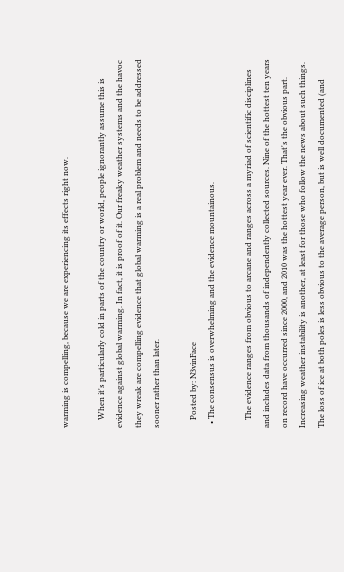warming is compelling, because we are experiencing its effects right now.

    When it's particularly cold in parts of the country or world, people ignorantly assume this is evidence against global warming. In fact, it is proof of it. Our freaky weather systems and the havoc they wreak are compelling evidence that global warming is a real problem and needs to be addressed sooner rather than later.

    Posted by: N3vinFace
  • The consensus is overwhelming and the evidence mountainous.

    The evidence ranges from obvious to arcane and ranges across a myriad of scientific disciplines and includes data from thousands of independently collected sources. Nine of the hottest ten years on record have occurred since 2000, and 2010 was the hottest year ever. That's the obvious part. Increasing weather instability is another, at least for those who follow the news about such things. The loss of ice at both poles is less obvious to the average person, but is well documented (and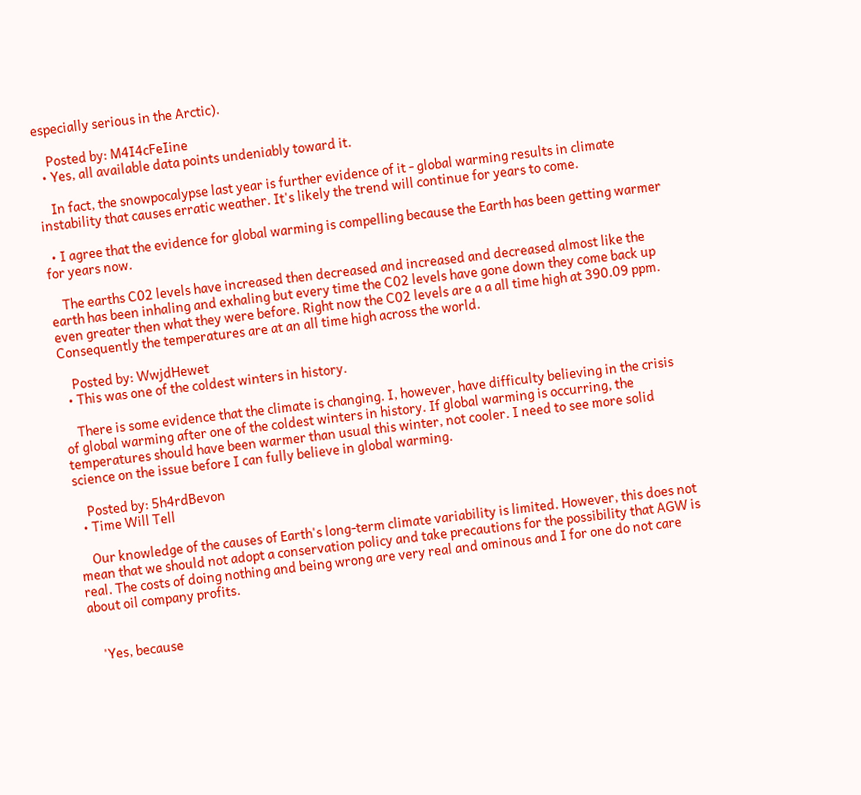especially serious in the Arctic).

    Posted by: M4I4cFeIine
  • Yes, all available data points undeniably toward it.

    In fact, the snowpocalypse last year is further evidence of it - global warming results in climate instability that causes erratic weather. It's likely the trend will continue for years to come.

  • I agree that the evidence for global warming is compelling because the Earth has been getting warmer for years now.

    The earths C02 levels have increased then decreased and increased and decreased almost like the earth has been inhaling and exhaling but every time the C02 levels have gone down they come back up even greater then what they were before. Right now the C02 levels are a a all time high at 390.09 ppm. Consequently the temperatures are at an all time high across the world.

    Posted by: WwjdHewet
  • This was one of the coldest winters in history.

    There is some evidence that the climate is changing. I, however, have difficulty believing in the crisis of global warming after one of the coldest winters in history. If global warming is occurring, the temperatures should have been warmer than usual this winter, not cooler. I need to see more solid science on the issue before I can fully believe in global warming.

    Posted by: 5h4rdBevon
  • Time Will Tell

    Our knowledge of the causes of Earth's long-term climate variability is limited. However, this does not mean that we should not adopt a conservation policy and take precautions for the possibility that AGW is real. The costs of doing nothing and being wrong are very real and ominous and I for one do not care about oil company profits.


    'Yes, because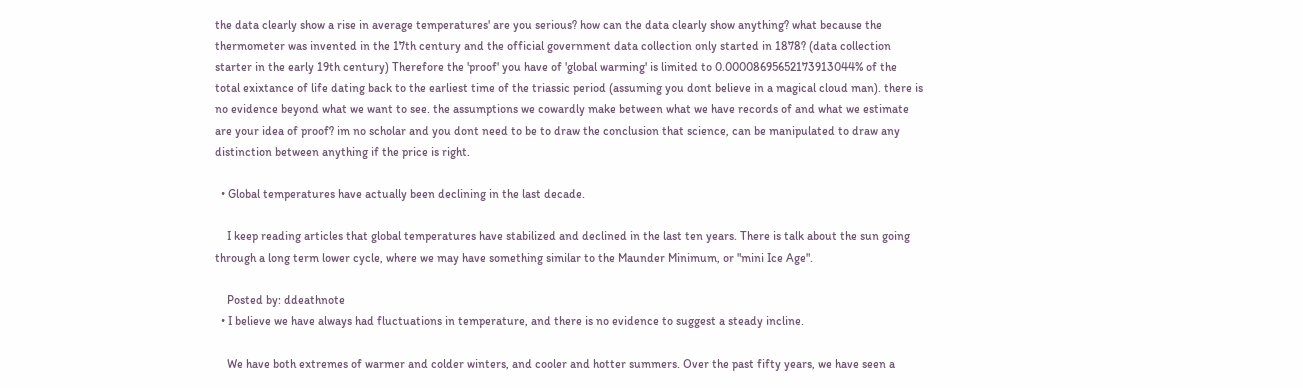the data clearly show a rise in average temperatures' are you serious? how can the data clearly show anything? what because the thermometer was invented in the 17th century and the official government data collection only started in 1878? (data collection starter in the early 19th century) Therefore the 'proof' you have of 'global warming' is limited to 0.00008695652173913044% of the total exixtance of life dating back to the earliest time of the triassic period (assuming you dont believe in a magical cloud man). there is no evidence beyond what we want to see. the assumptions we cowardly make between what we have records of and what we estimate are your idea of proof? im no scholar and you dont need to be to draw the conclusion that science, can be manipulated to draw any distinction between anything if the price is right.

  • Global temperatures have actually been declining in the last decade.

    I keep reading articles that global temperatures have stabilized and declined in the last ten years. There is talk about the sun going through a long term lower cycle, where we may have something similar to the Maunder Minimum, or "mini Ice Age".

    Posted by: ddeathnote
  • I believe we have always had fluctuations in temperature, and there is no evidence to suggest a steady incline.

    We have both extremes of warmer and colder winters, and cooler and hotter summers. Over the past fifty years, we have seen a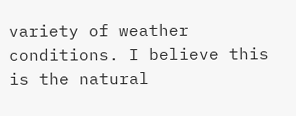variety of weather conditions. I believe this is the natural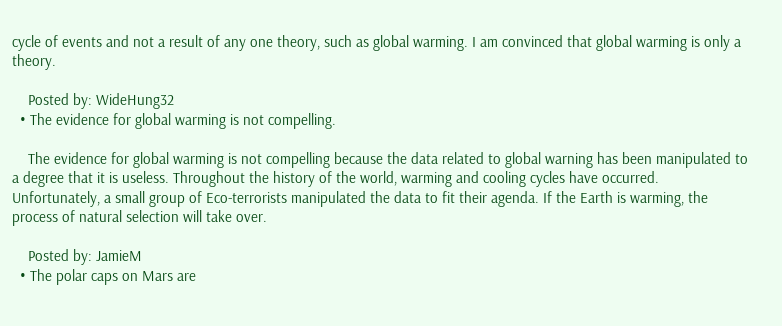cycle of events and not a result of any one theory, such as global warming. I am convinced that global warming is only a theory.

    Posted by: WideHung32
  • The evidence for global warming is not compelling.

    The evidence for global warming is not compelling because the data related to global warning has been manipulated to a degree that it is useless. Throughout the history of the world, warming and cooling cycles have occurred. Unfortunately, a small group of Eco-terrorists manipulated the data to fit their agenda. If the Earth is warming, the process of natural selection will take over.

    Posted by: JamieM
  • The polar caps on Mars are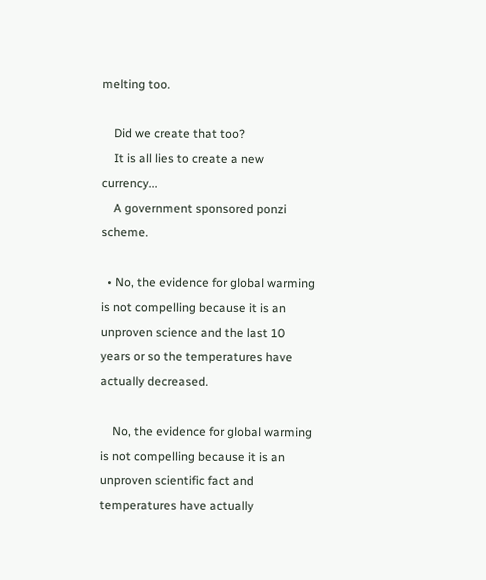melting too.

    Did we create that too?
    It is all lies to create a new currency...
    A government sponsored ponzi scheme.

  • No, the evidence for global warming is not compelling because it is an unproven science and the last 10 years or so the temperatures have actually decreased.

    No, the evidence for global warming is not compelling because it is an unproven scientific fact and temperatures have actually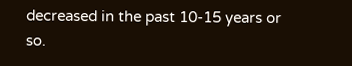decreased in the past 10-15 years or so.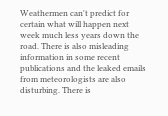Weathermen can't predict for certain what will happen next week much less years down the road. There is also misleading information in some recent publications and the leaked emails from meteorologists are also disturbing. There is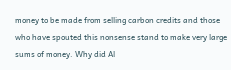money to be made from selling carbon credits and those who have spouted this nonsense stand to make very large sums of money. Why did Al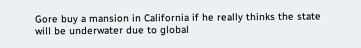Gore buy a mansion in California if he really thinks the state will be underwater due to global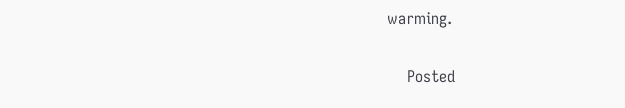warming.

    Posted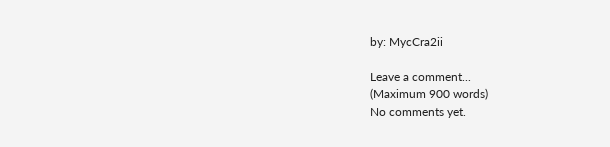by: MycCra2ii

Leave a comment...
(Maximum 900 words)
No comments yet.